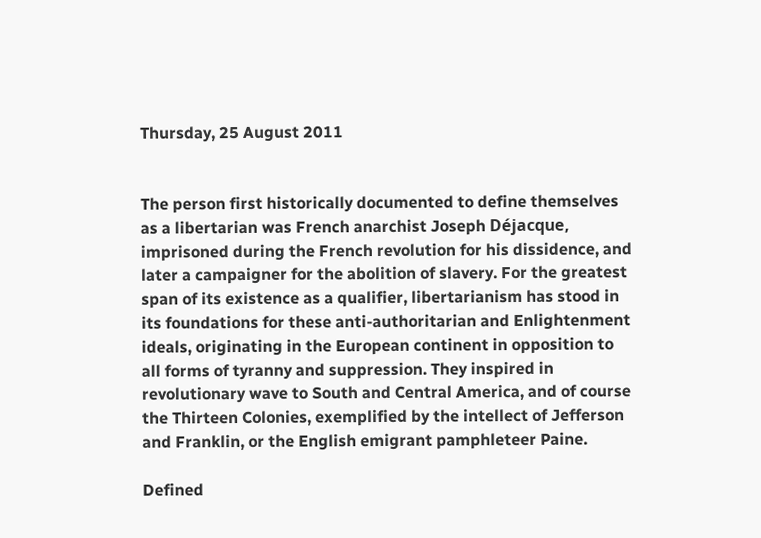Thursday, 25 August 2011


The person first historically documented to define themselves as a libertarian was French anarchist Joseph Déjacque, imprisoned during the French revolution for his dissidence, and later a campaigner for the abolition of slavery. For the greatest span of its existence as a qualifier, libertarianism has stood in its foundations for these anti-authoritarian and Enlightenment ideals, originating in the European continent in opposition to all forms of tyranny and suppression. They inspired in revolutionary wave to South and Central America, and of course the Thirteen Colonies, exemplified by the intellect of Jefferson and Franklin, or the English emigrant pamphleteer Paine.

Defined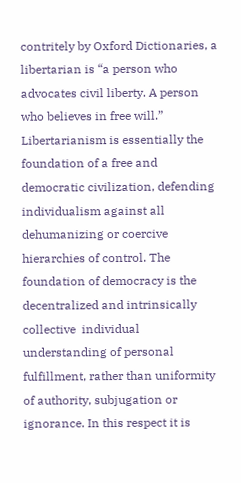contritely by Oxford Dictionaries, a libertarian is “a person who advocates civil liberty. A person who believes in free will.” Libertarianism is essentially the foundation of a free and democratic civilization, defending individualism against all dehumanizing or coercive hierarchies of control. The foundation of democracy is the decentralized and intrinsically collective  individual understanding of personal fulfillment, rather than uniformity of authority, subjugation or ignorance. In this respect it is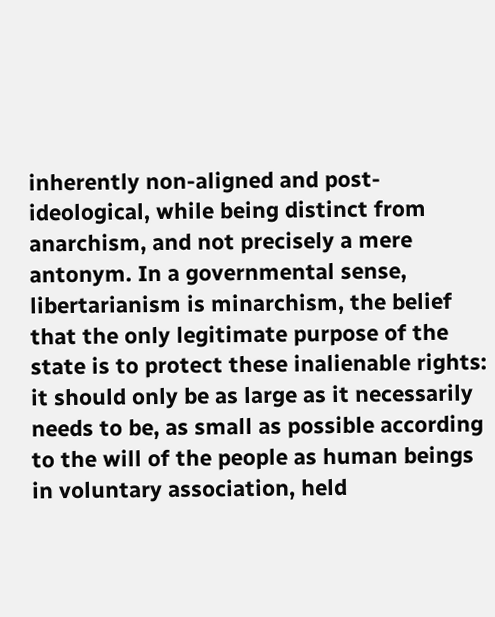inherently non-aligned and post-ideological, while being distinct from anarchism, and not precisely a mere antonym. In a governmental sense, libertarianism is minarchism, the belief that the only legitimate purpose of the state is to protect these inalienable rights: it should only be as large as it necessarily needs to be, as small as possible according to the will of the people as human beings in voluntary association, held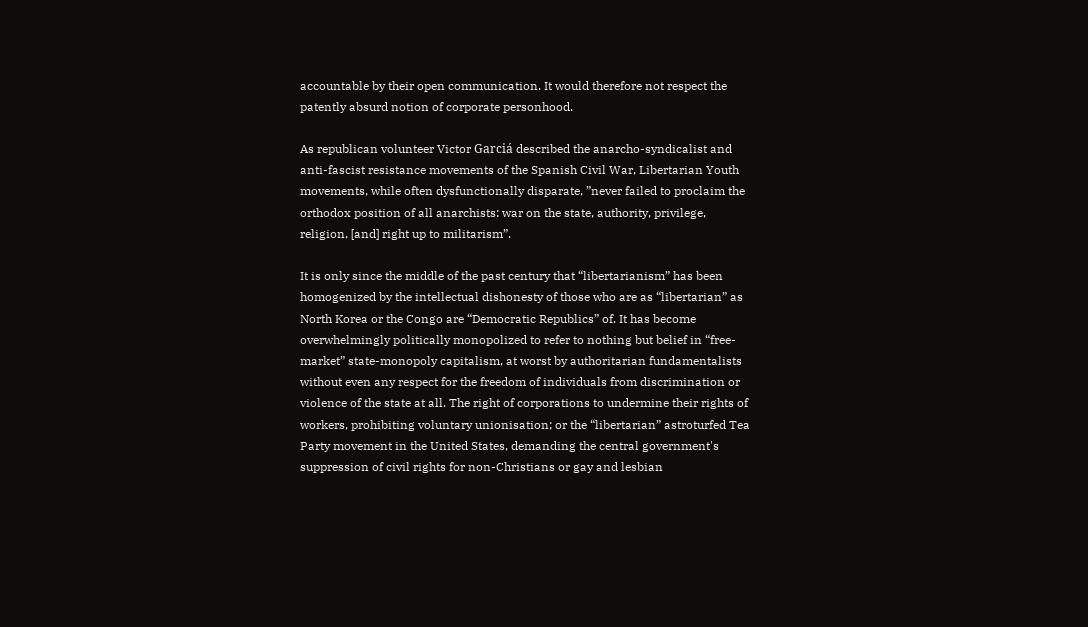accountable by their open communication. It would therefore not respect the patently absurd notion of corporate personhood.

As republican volunteer Victor Garciá described the anarcho-syndicalist and anti-fascist resistance movements of the Spanish Civil War, Libertarian Youth movements, while often dysfunctionally disparate, ”never failed to proclaim the orthodox position of all anarchists: war on the state, authority, privilege, religion, [and] right up to militarism”.

It is only since the middle of the past century that “libertarianism” has been homogenized by the intellectual dishonesty of those who are as “libertarian” as North Korea or the Congo are “Democratic Republics” of. It has become overwhelmingly politically monopolized to refer to nothing but belief in “free-market” state-monopoly capitalism, at worst by authoritarian fundamentalists without even any respect for the freedom of individuals from discrimination or violence of the state at all. The right of corporations to undermine their rights of workers, prohibiting voluntary unionisation; or the “libertarian” astroturfed Tea Party movement in the United States, demanding the central government's suppression of civil rights for non-Christians or gay and lesbian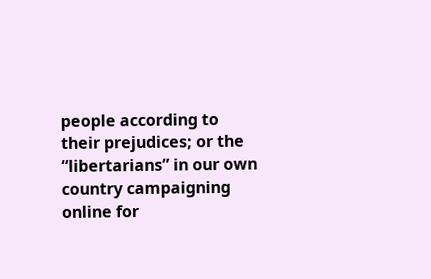people according to their prejudices; or the “libertarians” in our own country campaigning online for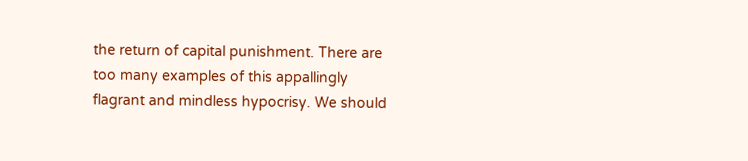the return of capital punishment. There are too many examples of this appallingly flagrant and mindless hypocrisy. We should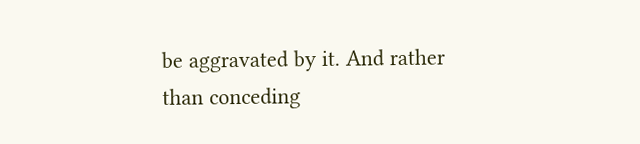be aggravated by it. And rather than conceding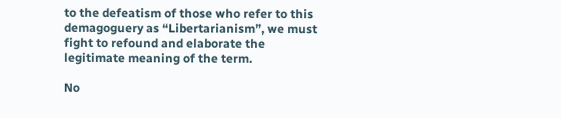to the defeatism of those who refer to this demagoguery as “Libertarianism”, we must fight to refound and elaborate the legitimate meaning of the term.

No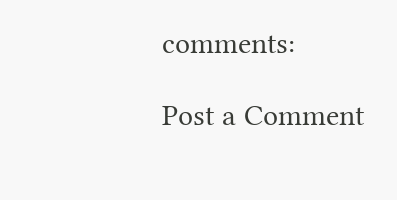comments:

Post a Comment